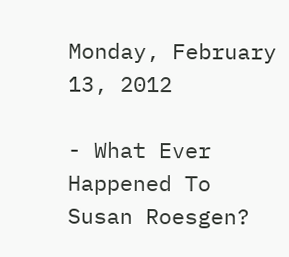Monday, February 13, 2012

- What Ever Happened To Susan Roesgen?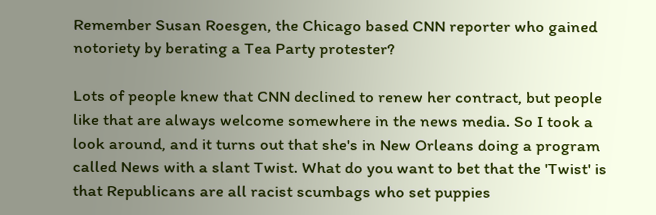Remember Susan Roesgen, the Chicago based CNN reporter who gained notoriety by berating a Tea Party protester?

Lots of people knew that CNN declined to renew her contract, but people like that are always welcome somewhere in the news media. So I took a look around, and it turns out that she's in New Orleans doing a program called News with a slant Twist. What do you want to bet that the 'Twist' is that Republicans are all racist scumbags who set puppies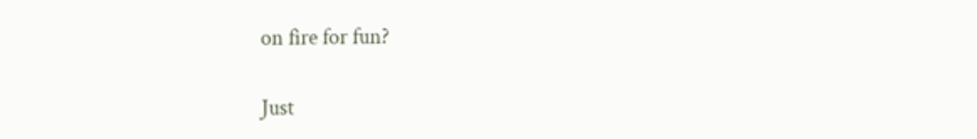on fire for fun?

Just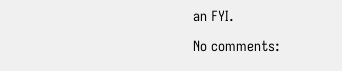an FYI.

No comments: